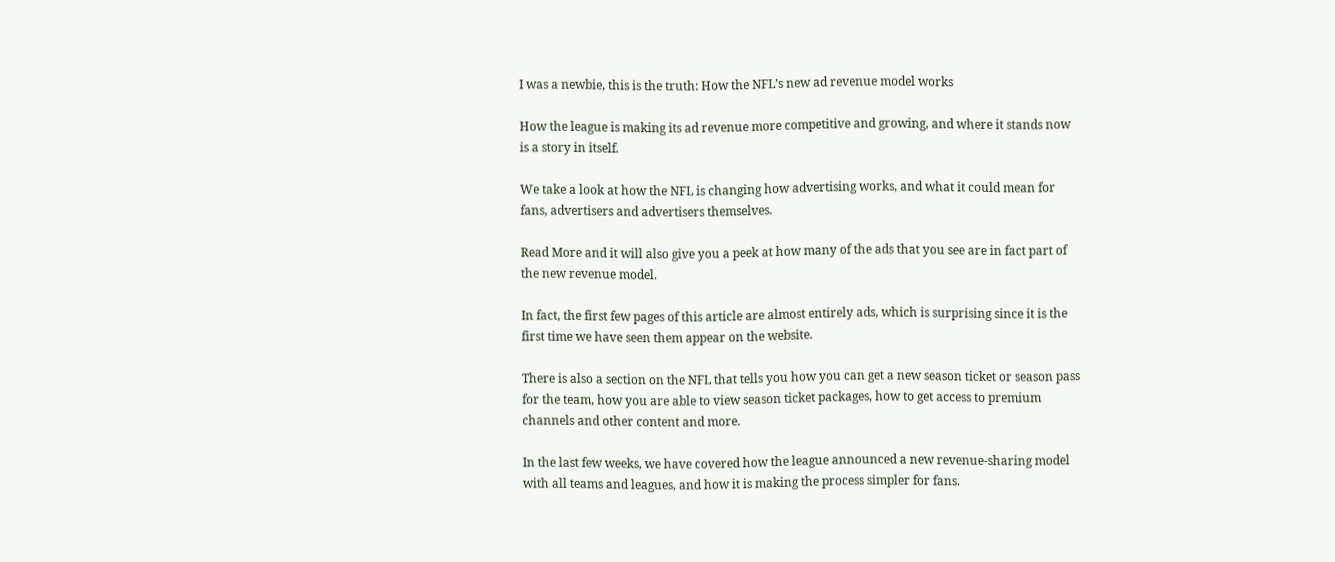I was a newbie, this is the truth: How the NFL’s new ad revenue model works

How the league is making its ad revenue more competitive and growing, and where it stands now is a story in itself.

We take a look at how the NFL is changing how advertising works, and what it could mean for fans, advertisers and advertisers themselves.

Read More and it will also give you a peek at how many of the ads that you see are in fact part of the new revenue model.

In fact, the first few pages of this article are almost entirely ads, which is surprising since it is the first time we have seen them appear on the website.

There is also a section on the NFL that tells you how you can get a new season ticket or season pass for the team, how you are able to view season ticket packages, how to get access to premium channels and other content and more.

In the last few weeks, we have covered how the league announced a new revenue-sharing model with all teams and leagues, and how it is making the process simpler for fans.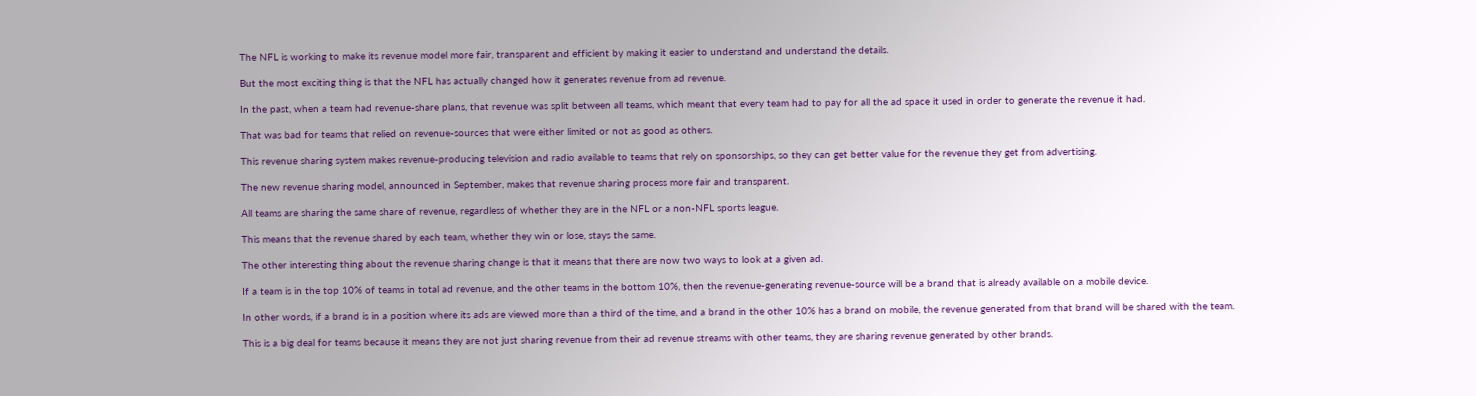The NFL is working to make its revenue model more fair, transparent and efficient by making it easier to understand and understand the details.

But the most exciting thing is that the NFL has actually changed how it generates revenue from ad revenue.

In the past, when a team had revenue-share plans, that revenue was split between all teams, which meant that every team had to pay for all the ad space it used in order to generate the revenue it had.

That was bad for teams that relied on revenue-sources that were either limited or not as good as others.

This revenue sharing system makes revenue-producing television and radio available to teams that rely on sponsorships, so they can get better value for the revenue they get from advertising.

The new revenue sharing model, announced in September, makes that revenue sharing process more fair and transparent.

All teams are sharing the same share of revenue, regardless of whether they are in the NFL or a non-NFL sports league.

This means that the revenue shared by each team, whether they win or lose, stays the same.

The other interesting thing about the revenue sharing change is that it means that there are now two ways to look at a given ad.

If a team is in the top 10% of teams in total ad revenue, and the other teams in the bottom 10%, then the revenue-generating revenue-source will be a brand that is already available on a mobile device.

In other words, if a brand is in a position where its ads are viewed more than a third of the time, and a brand in the other 10% has a brand on mobile, the revenue generated from that brand will be shared with the team.

This is a big deal for teams because it means they are not just sharing revenue from their ad revenue streams with other teams, they are sharing revenue generated by other brands.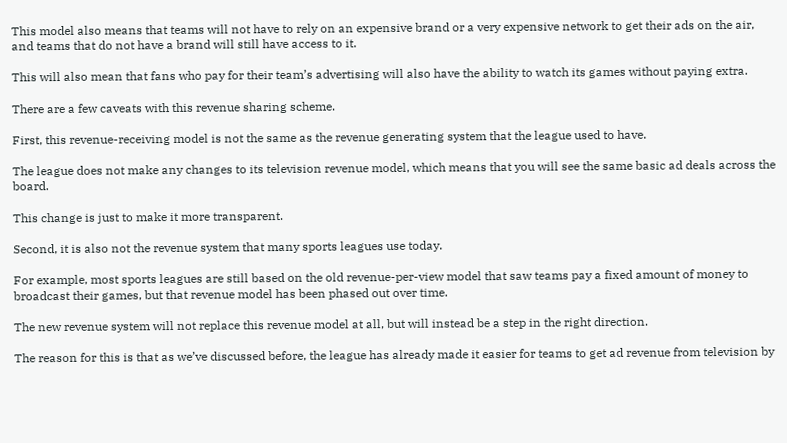This model also means that teams will not have to rely on an expensive brand or a very expensive network to get their ads on the air, and teams that do not have a brand will still have access to it.

This will also mean that fans who pay for their team’s advertising will also have the ability to watch its games without paying extra.

There are a few caveats with this revenue sharing scheme.

First, this revenue-receiving model is not the same as the revenue generating system that the league used to have.

The league does not make any changes to its television revenue model, which means that you will see the same basic ad deals across the board.

This change is just to make it more transparent.

Second, it is also not the revenue system that many sports leagues use today.

For example, most sports leagues are still based on the old revenue-per-view model that saw teams pay a fixed amount of money to broadcast their games, but that revenue model has been phased out over time.

The new revenue system will not replace this revenue model at all, but will instead be a step in the right direction.

The reason for this is that as we’ve discussed before, the league has already made it easier for teams to get ad revenue from television by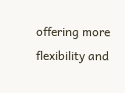offering more flexibility and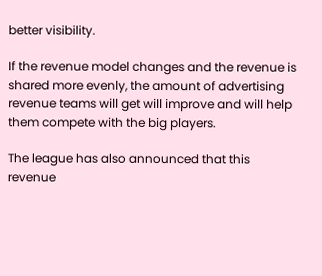better visibility.

If the revenue model changes and the revenue is shared more evenly, the amount of advertising revenue teams will get will improve and will help them compete with the big players.

The league has also announced that this revenue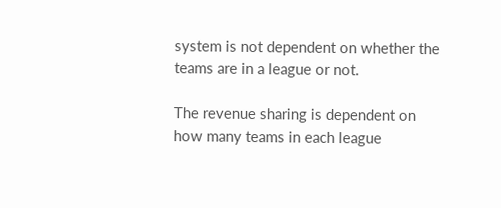system is not dependent on whether the teams are in a league or not.

The revenue sharing is dependent on how many teams in each league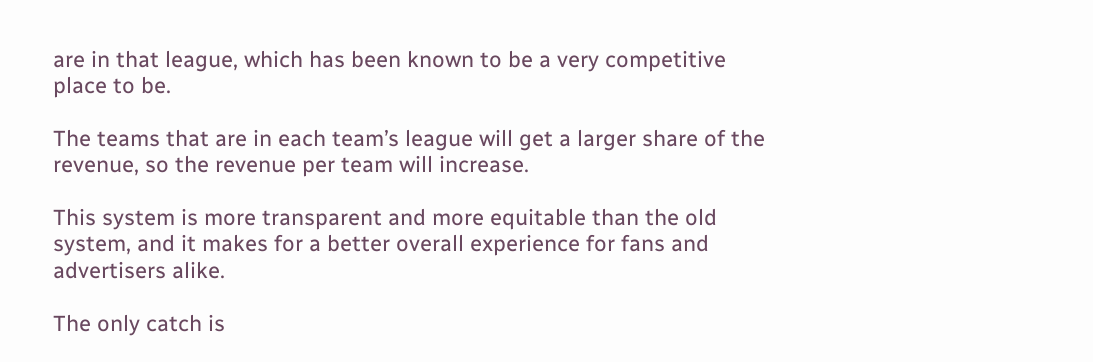are in that league, which has been known to be a very competitive place to be.

The teams that are in each team’s league will get a larger share of the revenue, so the revenue per team will increase.

This system is more transparent and more equitable than the old system, and it makes for a better overall experience for fans and advertisers alike.

The only catch is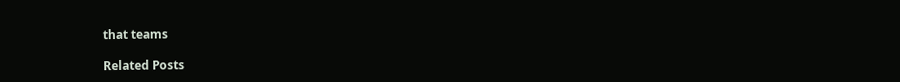that teams

Related Posts